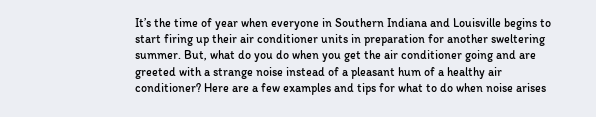It’s the time of year when everyone in Southern Indiana and Louisville begins to start firing up their air conditioner units in preparation for another sweltering summer. But, what do you do when you get the air conditioner going and are greeted with a strange noise instead of a pleasant hum of a healthy air conditioner? Here are a few examples and tips for what to do when noise arises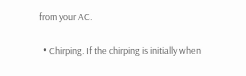from your AC.

  • Chirping. If the chirping is initially when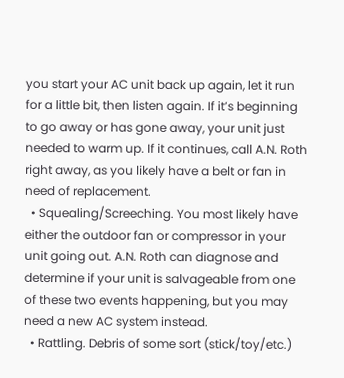you start your AC unit back up again, let it run for a little bit, then listen again. If it’s beginning to go away or has gone away, your unit just needed to warm up. If it continues, call A.N. Roth right away, as you likely have a belt or fan in need of replacement.
  • Squealing/Screeching. You most likely have either the outdoor fan or compressor in your unit going out. A.N. Roth can diagnose and determine if your unit is salvageable from one of these two events happening, but you may need a new AC system instead.
  • Rattling. Debris of some sort (stick/toy/etc.)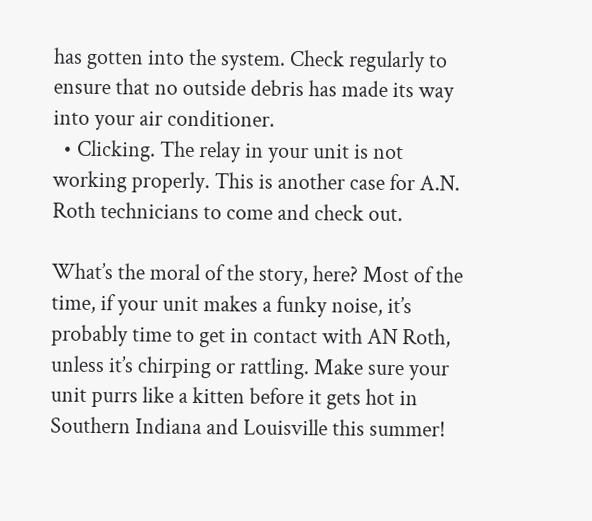has gotten into the system. Check regularly to ensure that no outside debris has made its way into your air conditioner.
  • Clicking. The relay in your unit is not working properly. This is another case for A.N. Roth technicians to come and check out.

What’s the moral of the story, here? Most of the time, if your unit makes a funky noise, it’s probably time to get in contact with AN Roth, unless it’s chirping or rattling. Make sure your unit purrs like a kitten before it gets hot in Southern Indiana and Louisville this summer!